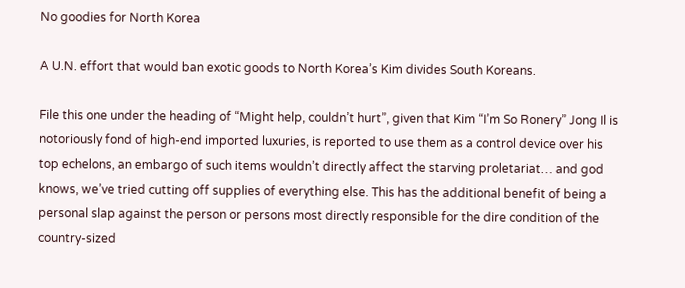No goodies for North Korea

A U.N. effort that would ban exotic goods to North Korea’s Kim divides South Koreans.

File this one under the heading of “Might help, couldn’t hurt”, given that Kim “I’m So Ronery” Jong Il is notoriously fond of high-end imported luxuries, is reported to use them as a control device over his top echelons, an embargo of such items wouldn’t directly affect the starving proletariat… and god knows, we’ve tried cutting off supplies of everything else. This has the additional benefit of being a personal slap against the person or persons most directly responsible for the dire condition of the country-sized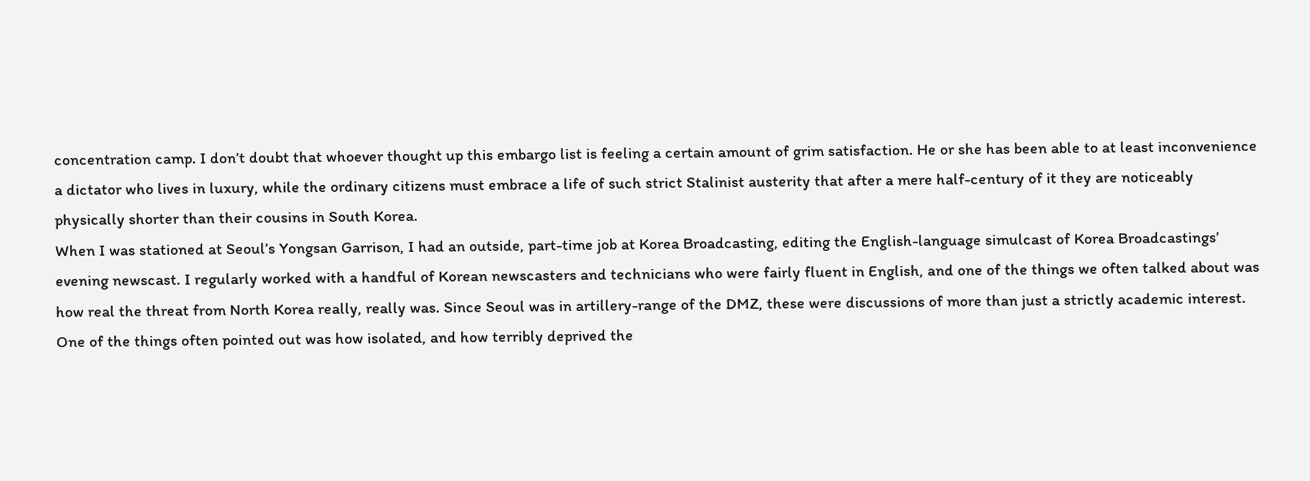concentration camp. I don’t doubt that whoever thought up this embargo list is feeling a certain amount of grim satisfaction. He or she has been able to at least inconvenience a dictator who lives in luxury, while the ordinary citizens must embrace a life of such strict Stalinist austerity that after a mere half-century of it they are noticeably physically shorter than their cousins in South Korea.
When I was stationed at Seoul’s Yongsan Garrison, I had an outside, part-time job at Korea Broadcasting, editing the English-language simulcast of Korea Broadcastings’ evening newscast. I regularly worked with a handful of Korean newscasters and technicians who were fairly fluent in English, and one of the things we often talked about was how real the threat from North Korea really, really was. Since Seoul was in artillery-range of the DMZ, these were discussions of more than just a strictly academic interest. One of the things often pointed out was how isolated, and how terribly deprived the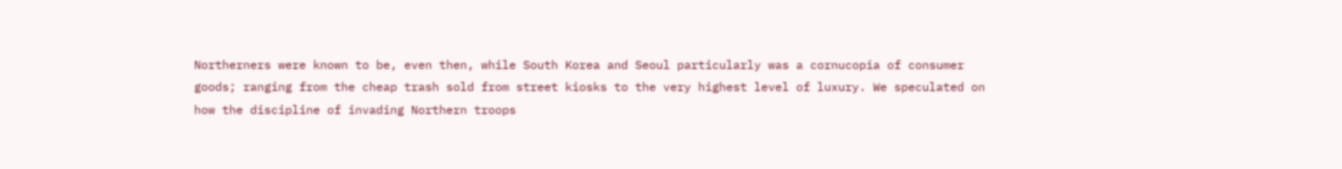Northerners were known to be, even then, while South Korea and Seoul particularly was a cornucopia of consumer goods; ranging from the cheap trash sold from street kiosks to the very highest level of luxury. We speculated on how the discipline of invading Northern troops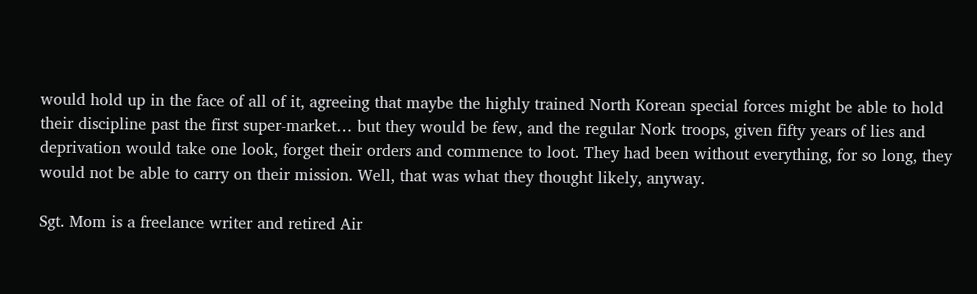would hold up in the face of all of it, agreeing that maybe the highly trained North Korean special forces might be able to hold their discipline past the first super-market… but they would be few, and the regular Nork troops, given fifty years of lies and deprivation would take one look, forget their orders and commence to loot. They had been without everything, for so long, they would not be able to carry on their mission. Well, that was what they thought likely, anyway.

Sgt. Mom is a freelance writer and retired Air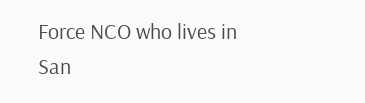Force NCO who lives in San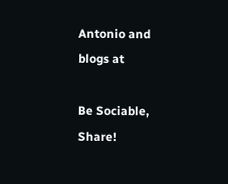Antonio and blogs at

Be Sociable, Share!